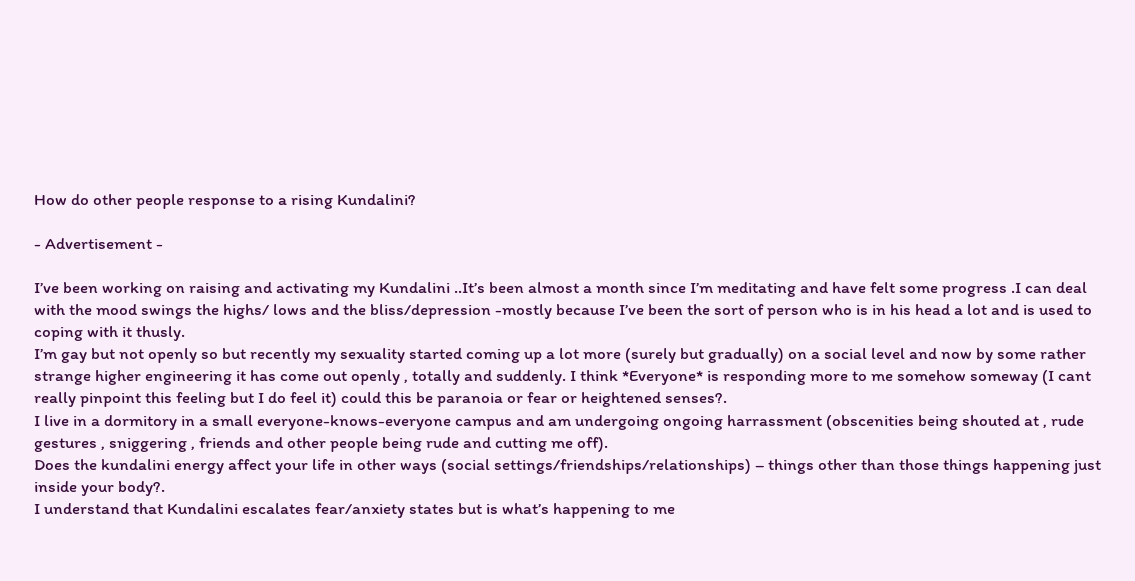How do other people response to a rising Kundalini?

- Advertisement -

I’ve been working on raising and activating my Kundalini ..It’s been almost a month since I’m meditating and have felt some progress .I can deal with the mood swings the highs/ lows and the bliss/depression -mostly because I’ve been the sort of person who is in his head a lot and is used to coping with it thusly.
I’m gay but not openly so but recently my sexuality started coming up a lot more (surely but gradually) on a social level and now by some rather strange higher engineering it has come out openly , totally and suddenly. I think *Everyone* is responding more to me somehow someway (I cant really pinpoint this feeling but I do feel it) could this be paranoia or fear or heightened senses?.
I live in a dormitory in a small everyone-knows-everyone campus and am undergoing ongoing harrassment (obscenities being shouted at , rude gestures , sniggering , friends and other people being rude and cutting me off).
Does the kundalini energy affect your life in other ways (social settings/friendships/relationships) – things other than those things happening just inside your body?.
I understand that Kundalini escalates fear/anxiety states but is what’s happening to me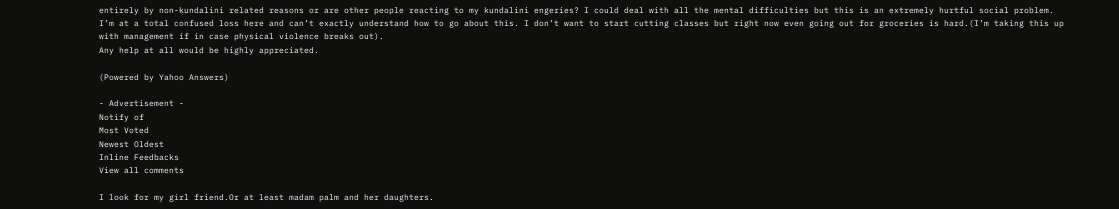entirely by non-kundalini related reasons or are other people reacting to my kundalini engeries? I could deal with all the mental difficulties but this is an extremely hurtful social problem. I’m at a total confused loss here and can’t exactly understand how to go about this. I don’t want to start cutting classes but right now even going out for groceries is hard.(I’m taking this up with management if in case physical violence breaks out).
Any help at all would be highly appreciated.

(Powered by Yahoo Answers)

- Advertisement -
Notify of
Most Voted
Newest Oldest
Inline Feedbacks
View all comments

I look for my girl friend.Or at least madam palm and her daughters.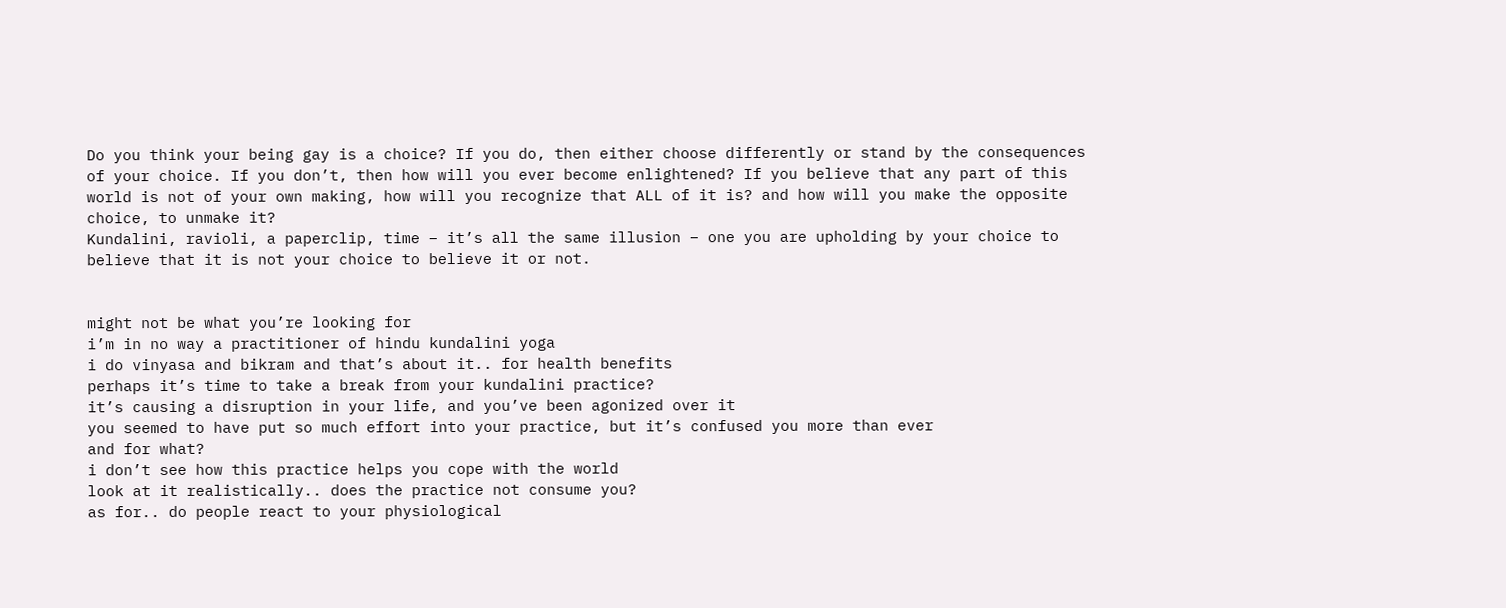Do you think your being gay is a choice? If you do, then either choose differently or stand by the consequences of your choice. If you don’t, then how will you ever become enlightened? If you believe that any part of this world is not of your own making, how will you recognize that ALL of it is? and how will you make the opposite choice, to unmake it?
Kundalini, ravioli, a paperclip, time – it’s all the same illusion – one you are upholding by your choice to believe that it is not your choice to believe it or not.


might not be what you’re looking for
i’m in no way a practitioner of hindu kundalini yoga
i do vinyasa and bikram and that’s about it.. for health benefits
perhaps it’s time to take a break from your kundalini practice?
it’s causing a disruption in your life, and you’ve been agonized over it
you seemed to have put so much effort into your practice, but it’s confused you more than ever
and for what?
i don’t see how this practice helps you cope with the world
look at it realistically.. does the practice not consume you?
as for.. do people react to your physiological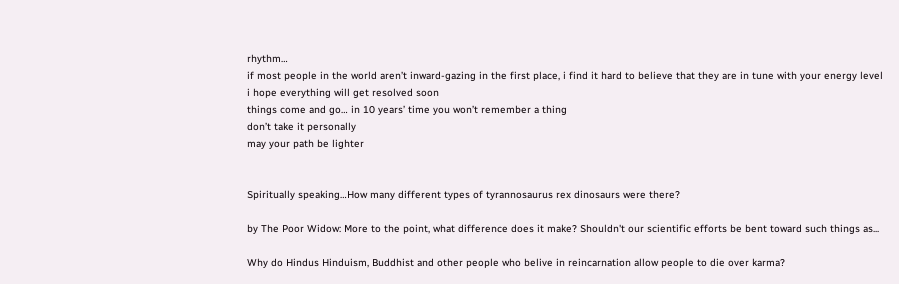rhythm…
if most people in the world aren’t inward-gazing in the first place, i find it hard to believe that they are in tune with your energy level
i hope everything will get resolved soon
things come and go… in 10 years’ time you won’t remember a thing
don’t take it personally
may your path be lighter


Spiritually speaking…How many different types of tyrannosaurus rex dinosaurs were there?

by The Poor Widow: More to the point, what difference does it make? Shouldn't our scientific efforts be bent toward such things as...

Why do Hindus Hinduism, Buddhist and other people who belive in reincarnation allow people to die over karma?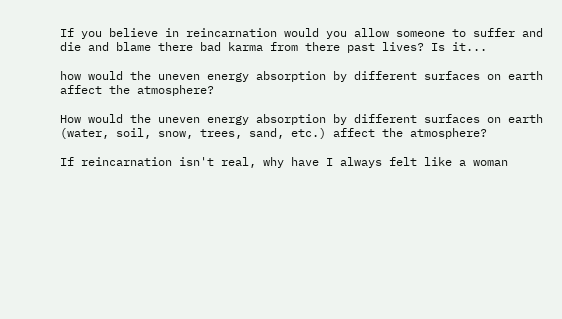If you believe in reincarnation would you allow someone to suffer and die and blame there bad karma from there past lives? Is it...

how would the uneven energy absorption by different surfaces on earth affect the atmosphere?

How would the uneven energy absorption by different surfaces on earth (water, soil, snow, trees, sand, etc.) affect the atmosphere?

If reincarnation isn't real, why have I always felt like a woman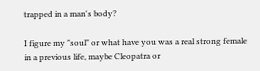trapped in a man's body?

I figure my "soul" or what have you was a real strong female in a previous life, maybe Cleopatra or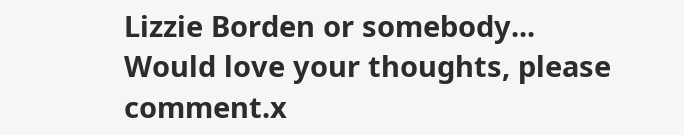Lizzie Borden or somebody...
Would love your thoughts, please comment.x